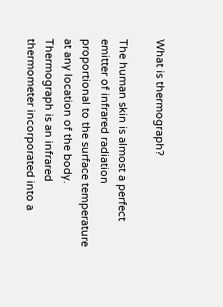What is thermograph?

The human skin is almost a perfect emitter of infrared radiation proportional to the surface temperature at any location of the body. Thermograph is an infrared thermometer incorporated into a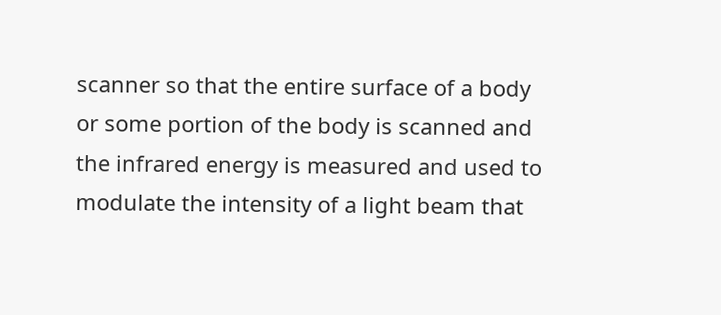scanner so that the entire surface of a body or some portion of the body is scanned and the infrared energy is measured and used to modulate the intensity of a light beam that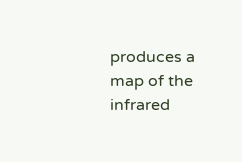produces a map of the infrared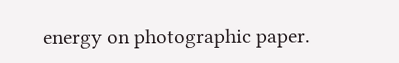energy on photographic paper.